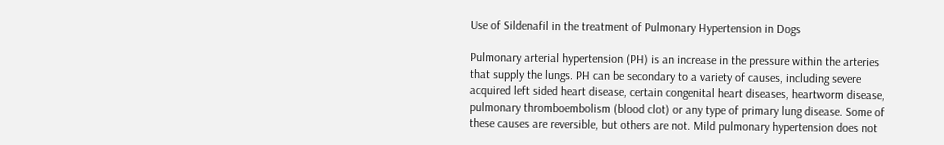Use of Sildenafil in the treatment of Pulmonary Hypertension in Dogs

Pulmonary arterial hypertension (PH) is an increase in the pressure within the arteries that supply the lungs. PH can be secondary to a variety of causes, including severe acquired left sided heart disease, certain congenital heart diseases, heartworm disease, pulmonary thromboembolism (blood clot) or any type of primary lung disease. Some of these causes are reversible, but others are not. Mild pulmonary hypertension does not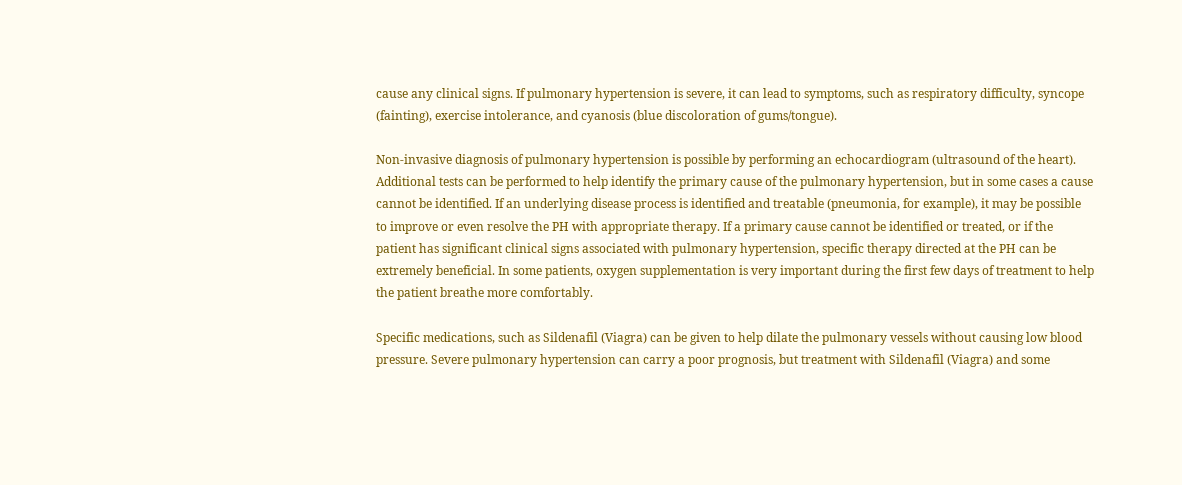cause any clinical signs. If pulmonary hypertension is severe, it can lead to symptoms, such as respiratory difficulty, syncope (fainting), exercise intolerance, and cyanosis (blue discoloration of gums/tongue).

Non-invasive diagnosis of pulmonary hypertension is possible by performing an echocardiogram (ultrasound of the heart). Additional tests can be performed to help identify the primary cause of the pulmonary hypertension, but in some cases a cause cannot be identified. If an underlying disease process is identified and treatable (pneumonia, for example), it may be possible to improve or even resolve the PH with appropriate therapy. If a primary cause cannot be identified or treated, or if the patient has significant clinical signs associated with pulmonary hypertension, specific therapy directed at the PH can be extremely beneficial. In some patients, oxygen supplementation is very important during the first few days of treatment to help the patient breathe more comfortably.

Specific medications, such as Sildenafil (Viagra) can be given to help dilate the pulmonary vessels without causing low blood pressure. Severe pulmonary hypertension can carry a poor prognosis, but treatment with Sildenafil (Viagra) and some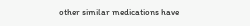other similar medications have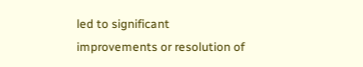led to significant improvements or resolution of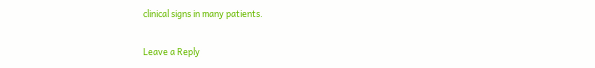clinical signs in many patients.

Leave a Reply